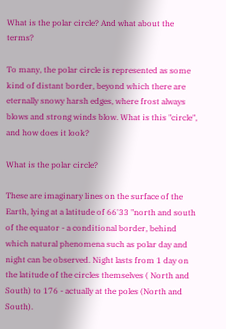What is the polar circle? And what about the terms?

To many, the polar circle is represented as some kind of distant border, beyond which there are eternally snowy harsh edges, where frost always blows and strong winds blow. What is this "circle", and how does it look?

What is the polar circle?

These are imaginary lines on the surface of the Earth, lying at a latitude of 66'33 "north and south of the equator - a conditional border, behind which natural phenomena such as polar day and night can be observed. Night lasts from 1 day on the latitude of the circles themselves ( North and South) to 176 - actually at the poles (North and South).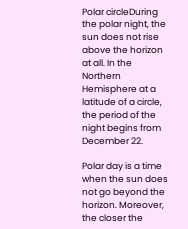Polar circleDuring the polar night, the sun does not rise above the horizon at all. In the Northern Hemisphere at a latitude of a circle, the period of the night begins from December 22.

Polar day is a time when the sun does not go beyond the horizon. Moreover, the closer the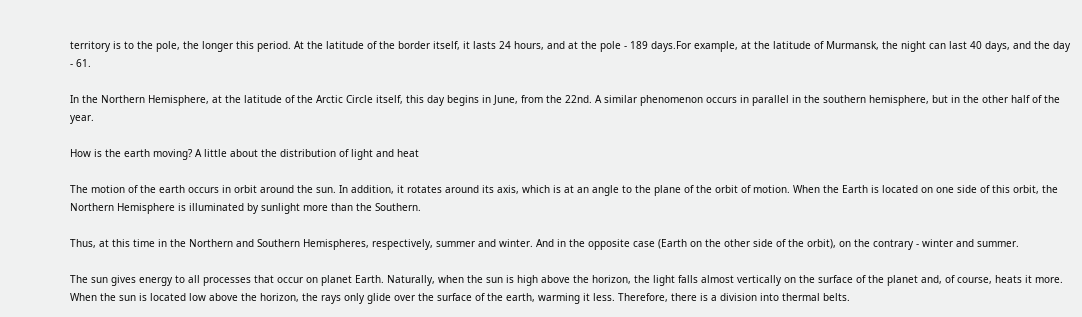territory is to the pole, the longer this period. At the latitude of the border itself, it lasts 24 hours, and at the pole - 189 days.For example, at the latitude of Murmansk, the night can last 40 days, and the day - 61.

In the Northern Hemisphere, at the latitude of the Arctic Circle itself, this day begins in June, from the 22nd. A similar phenomenon occurs in parallel in the southern hemisphere, but in the other half of the year.

How is the earth moving? A little about the distribution of light and heat

The motion of the earth occurs in orbit around the sun. In addition, it rotates around its axis, which is at an angle to the plane of the orbit of motion. When the Earth is located on one side of this orbit, the Northern Hemisphere is illuminated by sunlight more than the Southern.

Thus, at this time in the Northern and Southern Hemispheres, respectively, summer and winter. And in the opposite case (Earth on the other side of the orbit), on the contrary - winter and summer.

The sun gives energy to all processes that occur on planet Earth. Naturally, when the sun is high above the horizon, the light falls almost vertically on the surface of the planet and, of course, heats it more. When the sun is located low above the horizon, the rays only glide over the surface of the earth, warming it less. Therefore, there is a division into thermal belts.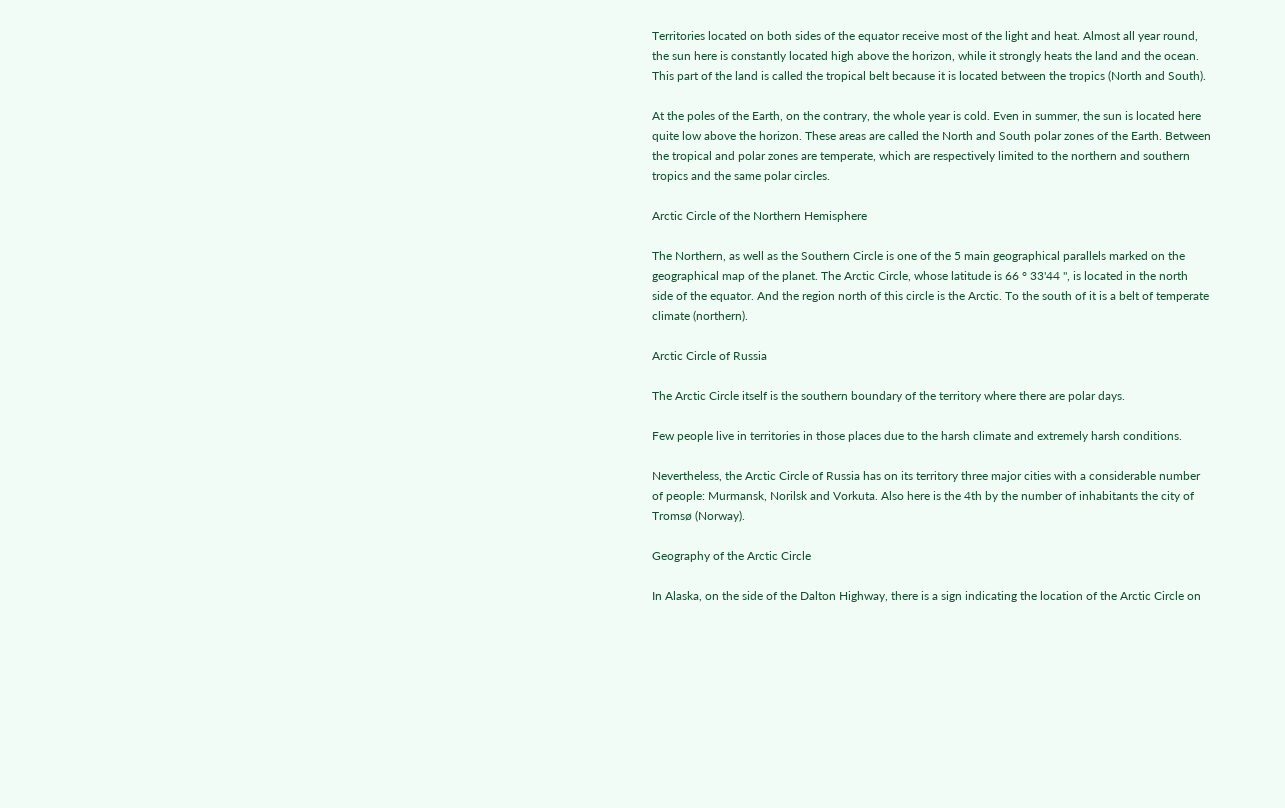Territories located on both sides of the equator receive most of the light and heat. Almost all year round, the sun here is constantly located high above the horizon, while it strongly heats the land and the ocean. This part of the land is called the tropical belt because it is located between the tropics (North and South).

At the poles of the Earth, on the contrary, the whole year is cold. Even in summer, the sun is located here quite low above the horizon. These areas are called the North and South polar zones of the Earth. Between the tropical and polar zones are temperate, which are respectively limited to the northern and southern tropics and the same polar circles.

Arctic Circle of the Northern Hemisphere

The Northern, as well as the Southern Circle is one of the 5 main geographical parallels marked on the geographical map of the planet. The Arctic Circle, whose latitude is 66 ° 33'44 '', is located in the north side of the equator. And the region north of this circle is the Arctic. To the south of it is a belt of temperate climate (northern).

Arctic Circle of Russia

The Arctic Circle itself is the southern boundary of the territory where there are polar days.

Few people live in territories in those places due to the harsh climate and extremely harsh conditions.

Nevertheless, the Arctic Circle of Russia has on its territory three major cities with a considerable number of people: Murmansk, Norilsk and Vorkuta. Also here is the 4th by the number of inhabitants the city of Tromsø (Norway).

Geography of the Arctic Circle

In Alaska, on the side of the Dalton Highway, there is a sign indicating the location of the Arctic Circle on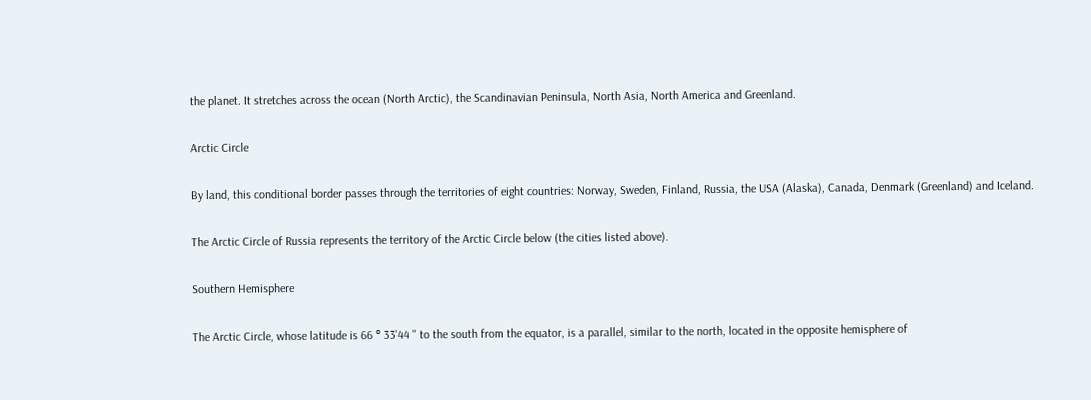the planet. It stretches across the ocean (North Arctic), the Scandinavian Peninsula, North Asia, North America and Greenland.

Arctic Circle

By land, this conditional border passes through the territories of eight countries: Norway, Sweden, Finland, Russia, the USA (Alaska), Canada, Denmark (Greenland) and Iceland.

The Arctic Circle of Russia represents the territory of the Arctic Circle below (the cities listed above).

Southern Hemisphere

The Arctic Circle, whose latitude is 66 ° 33'44 '' to the south from the equator, is a parallel, similar to the north, located in the opposite hemisphere of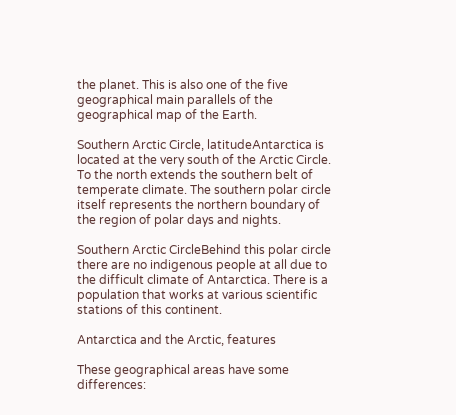the planet. This is also one of the five geographical main parallels of the geographical map of the Earth.

Southern Arctic Circle, latitudeAntarctica is located at the very south of the Arctic Circle. To the north extends the southern belt of temperate climate. The southern polar circle itself represents the northern boundary of the region of polar days and nights.

Southern Arctic CircleBehind this polar circle there are no indigenous people at all due to the difficult climate of Antarctica. There is a population that works at various scientific stations of this continent.

Antarctica and the Arctic, features

These geographical areas have some differences: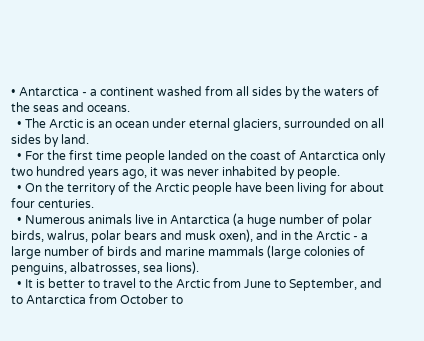• Antarctica - a continent washed from all sides by the waters of the seas and oceans.
  • The Arctic is an ocean under eternal glaciers, surrounded on all sides by land.
  • For the first time people landed on the coast of Antarctica only two hundred years ago, it was never inhabited by people.
  • On the territory of the Arctic people have been living for about four centuries.
  • Numerous animals live in Antarctica (a huge number of polar birds, walrus, polar bears and musk oxen), and in the Arctic - a large number of birds and marine mammals (large colonies of penguins, albatrosses, sea lions).
  • It is better to travel to the Arctic from June to September, and to Antarctica from October to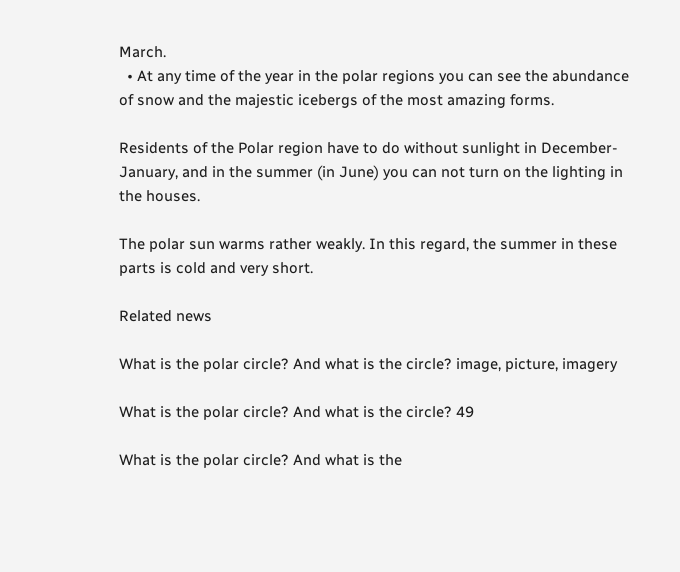March.
  • At any time of the year in the polar regions you can see the abundance of snow and the majestic icebergs of the most amazing forms.

Residents of the Polar region have to do without sunlight in December-January, and in the summer (in June) you can not turn on the lighting in the houses.

The polar sun warms rather weakly. In this regard, the summer in these parts is cold and very short.

Related news

What is the polar circle? And what is the circle? image, picture, imagery

What is the polar circle? And what is the circle? 49

What is the polar circle? And what is the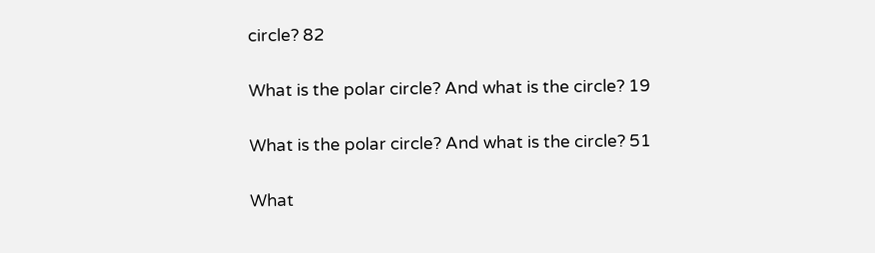circle? 82

What is the polar circle? And what is the circle? 19

What is the polar circle? And what is the circle? 51

What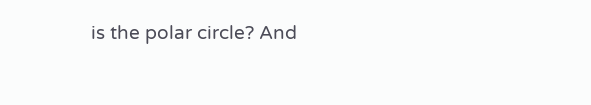is the polar circle? And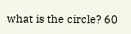what is the circle? 60